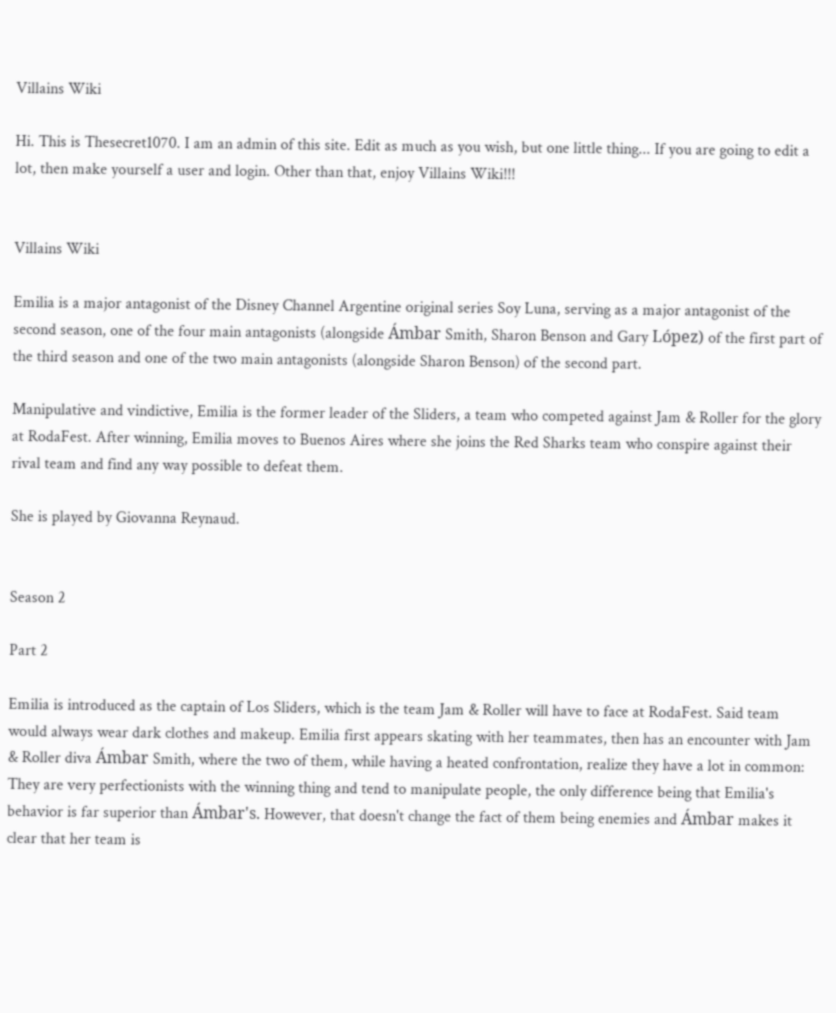Villains Wiki

Hi. This is Thesecret1070. I am an admin of this site. Edit as much as you wish, but one little thing... If you are going to edit a lot, then make yourself a user and login. Other than that, enjoy Villains Wiki!!!


Villains Wiki

Emilia is a major antagonist of the Disney Channel Argentine original series Soy Luna, serving as a major antagonist of the second season, one of the four main antagonists (alongside Ámbar Smith, Sharon Benson and Gary López) of the first part of the third season and one of the two main antagonists (alongside Sharon Benson) of the second part.

Manipulative and vindictive, Emilia is the former leader of the Sliders, a team who competed against Jam & Roller for the glory at RodaFest. After winning, Emilia moves to Buenos Aires where she joins the Red Sharks team who conspire against their rival team and find any way possible to defeat them.

She is played by Giovanna Reynaud.


Season 2

Part 2

Emilia is introduced as the captain of Los Sliders, which is the team Jam & Roller will have to face at RodaFest. Said team would always wear dark clothes and makeup. Emilia first appears skating with her teammates, then has an encounter with Jam & Roller diva Ámbar Smith, where the two of them, while having a heated confrontation, realize they have a lot in common: They are very perfectionists with the winning thing and tend to manipulate people, the only difference being that Emilia's behavior is far superior than Ámbar's. However, that doesn't change the fact of them being enemies and Ámbar makes it clear that her team is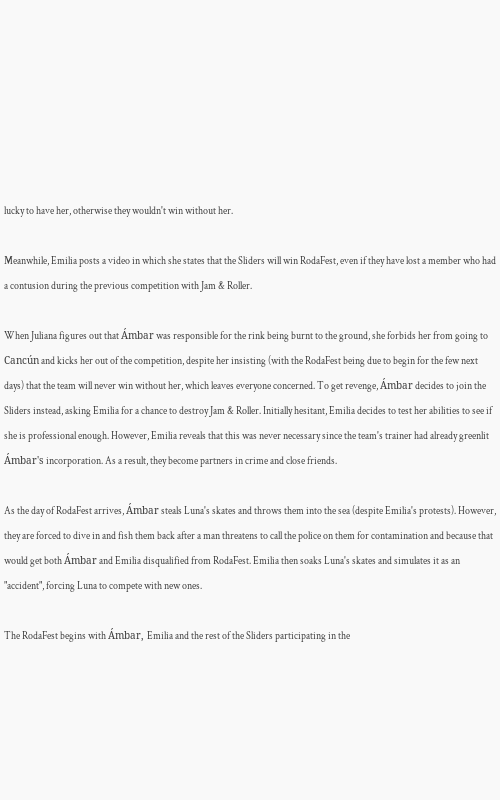lucky to have her, otherwise they wouldn't win without her.

Meanwhile, Emilia posts a video in which she states that the Sliders will win RodaFest, even if they have lost a member who had a contusion during the previous competition with Jam & Roller.

When Juliana figures out that Ámbar was responsible for the rink being burnt to the ground, she forbids her from going to Cancún and kicks her out of the competition, despite her insisting (with the RodaFest being due to begin for the few next days) that the team will never win without her, which leaves everyone concerned. To get revenge, Ámbar decides to join the Sliders instead, asking Emilia for a chance to destroy Jam & Roller. Initially hesitant, Emilia decides to test her abilities to see if she is professional enough. However, Emilia reveals that this was never necessary since the team's trainer had already greenlit Ámbar's incorporation. As a result, they become partners in crime and close friends.

As the day of RodaFest arrives, Ámbar steals Luna's skates and throws them into the sea (despite Emilia's protests). However, they are forced to dive in and fish them back after a man threatens to call the police on them for contamination and because that would get both Ámbar and Emilia disqualified from RodaFest. Emilia then soaks Luna's skates and simulates it as an "accident", forcing Luna to compete with new ones.

The RodaFest begins with Ámbar, Emilia and the rest of the Sliders participating in the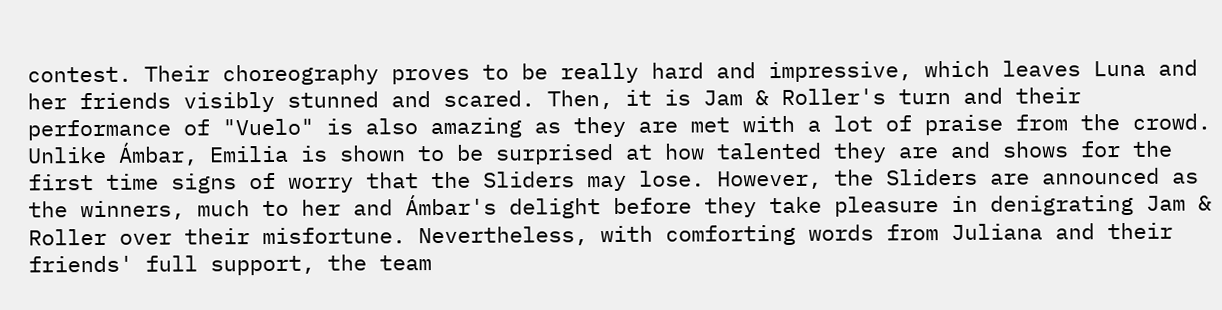contest. Their choreography proves to be really hard and impressive, which leaves Luna and her friends visibly stunned and scared. Then, it is Jam & Roller's turn and their performance of "Vuelo" is also amazing as they are met with a lot of praise from the crowd. Unlike Ámbar, Emilia is shown to be surprised at how talented they are and shows for the first time signs of worry that the Sliders may lose. However, the Sliders are announced as the winners, much to her and Ámbar's delight before they take pleasure in denigrating Jam & Roller over their misfortune. Nevertheless, with comforting words from Juliana and their friends' full support, the team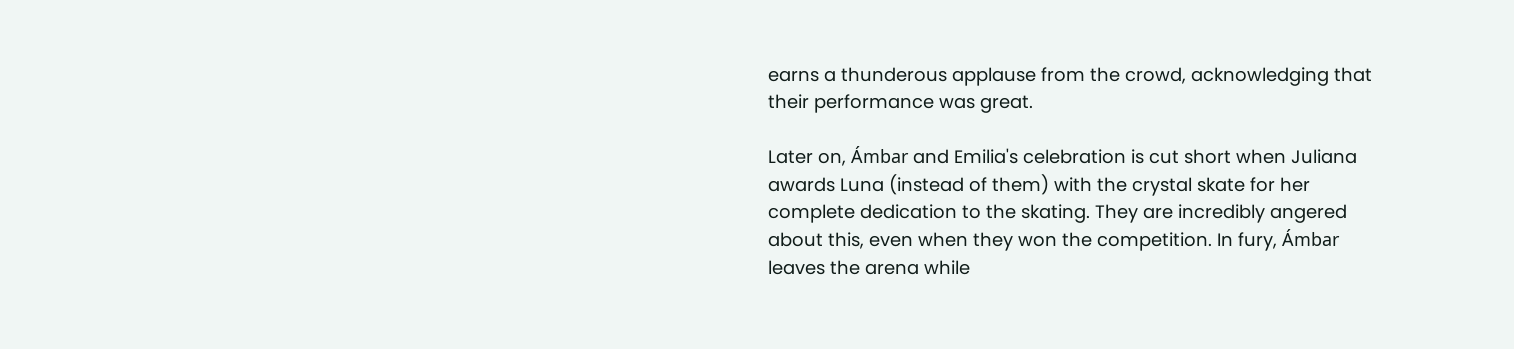earns a thunderous applause from the crowd, acknowledging that their performance was great.

Later on, Ámbar and Emilia's celebration is cut short when Juliana awards Luna (instead of them) with the crystal skate for her complete dedication to the skating. They are incredibly angered about this, even when they won the competition. In fury, Ámbar leaves the arena while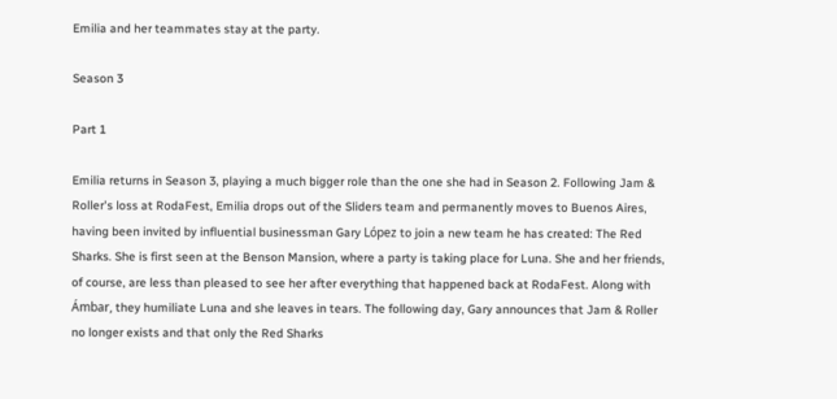Emilia and her teammates stay at the party.

Season 3

Part 1

Emilia returns in Season 3, playing a much bigger role than the one she had in Season 2. Following Jam & Roller's loss at RodaFest, Emilia drops out of the Sliders team and permanently moves to Buenos Aires, having been invited by influential businessman Gary López to join a new team he has created: The Red Sharks. She is first seen at the Benson Mansion, where a party is taking place for Luna. She and her friends, of course, are less than pleased to see her after everything that happened back at RodaFest. Along with Ámbar, they humiliate Luna and she leaves in tears. The following day, Gary announces that Jam & Roller no longer exists and that only the Red Sharks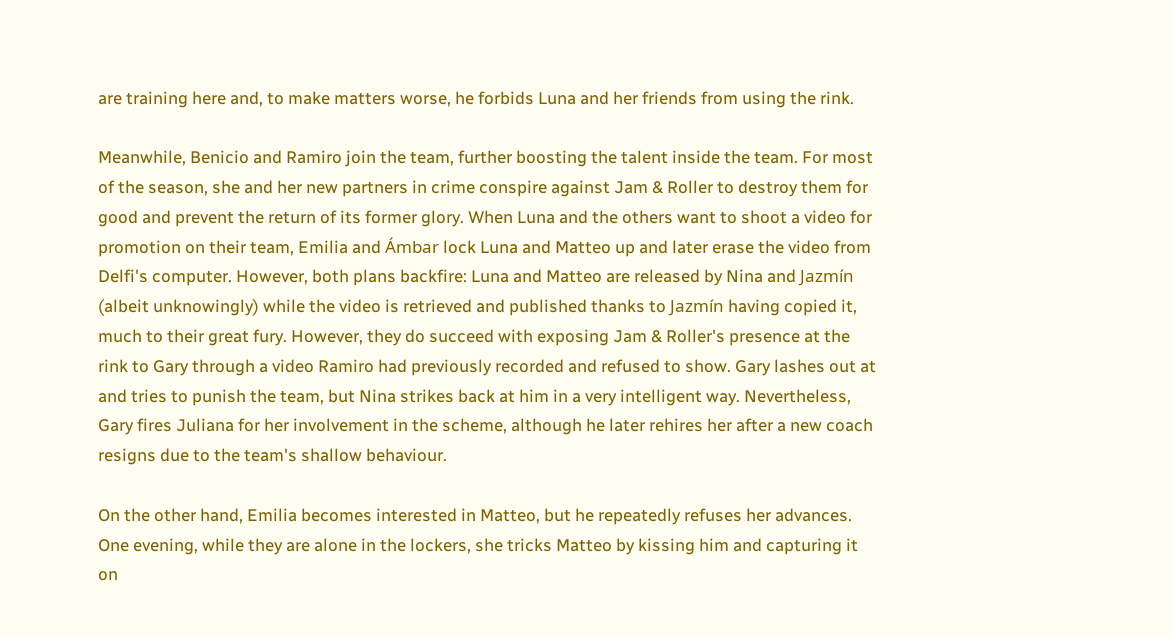are training here and, to make matters worse, he forbids Luna and her friends from using the rink.

Meanwhile, Benicio and Ramiro join the team, further boosting the talent inside the team. For most of the season, she and her new partners in crime conspire against Jam & Roller to destroy them for good and prevent the return of its former glory. When Luna and the others want to shoot a video for promotion on their team, Emilia and Ámbar lock Luna and Matteo up and later erase the video from Delfi's computer. However, both plans backfire: Luna and Matteo are released by Nina and Jazmín (albeit unknowingly) while the video is retrieved and published thanks to Jazmín having copied it, much to their great fury. However, they do succeed with exposing Jam & Roller's presence at the rink to Gary through a video Ramiro had previously recorded and refused to show. Gary lashes out at and tries to punish the team, but Nina strikes back at him in a very intelligent way. Nevertheless, Gary fires Juliana for her involvement in the scheme, although he later rehires her after a new coach resigns due to the team's shallow behaviour.

On the other hand, Emilia becomes interested in Matteo, but he repeatedly refuses her advances. One evening, while they are alone in the lockers, she tricks Matteo by kissing him and capturing it on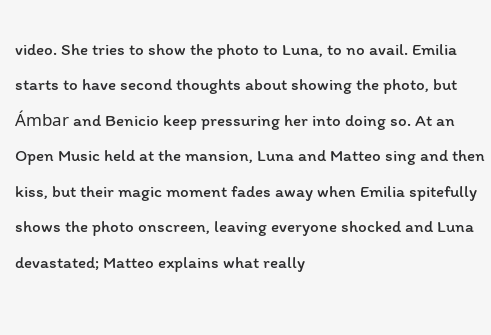video. She tries to show the photo to Luna, to no avail. Emilia starts to have second thoughts about showing the photo, but Ámbar and Benicio keep pressuring her into doing so. At an Open Music held at the mansion, Luna and Matteo sing and then kiss, but their magic moment fades away when Emilia spitefully shows the photo onscreen, leaving everyone shocked and Luna devastated; Matteo explains what really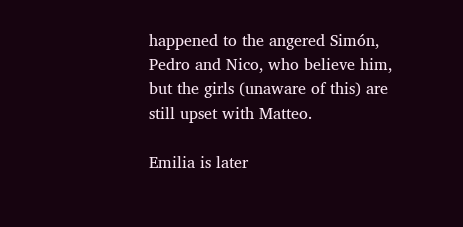happened to the angered Simón, Pedro and Nico, who believe him, but the girls (unaware of this) are still upset with Matteo.

Emilia is later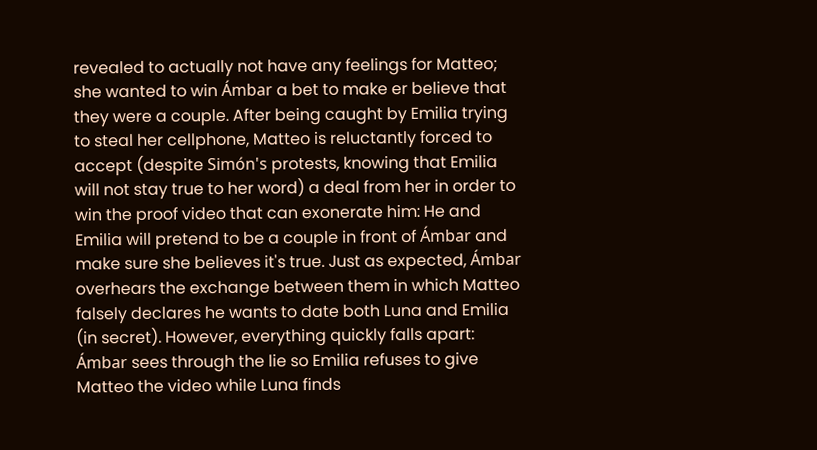revealed to actually not have any feelings for Matteo; she wanted to win Ámbar a bet to make er believe that they were a couple. After being caught by Emilia trying to steal her cellphone, Matteo is reluctantly forced to accept (despite Simón's protests, knowing that Emilia will not stay true to her word) a deal from her in order to win the proof video that can exonerate him: He and Emilia will pretend to be a couple in front of Ámbar and make sure she believes it's true. Just as expected, Ámbar overhears the exchange between them in which Matteo falsely declares he wants to date both Luna and Emilia (in secret). However, everything quickly falls apart: Ámbar sees through the lie so Emilia refuses to give Matteo the video while Luna finds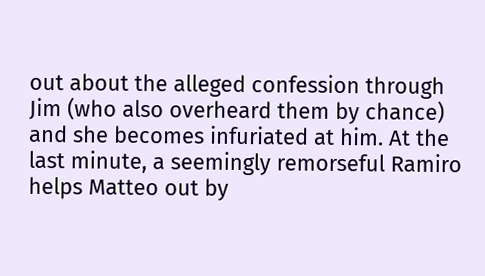out about the alleged confession through Jim (who also overheard them by chance) and she becomes infuriated at him. At the last minute, a seemingly remorseful Ramiro helps Matteo out by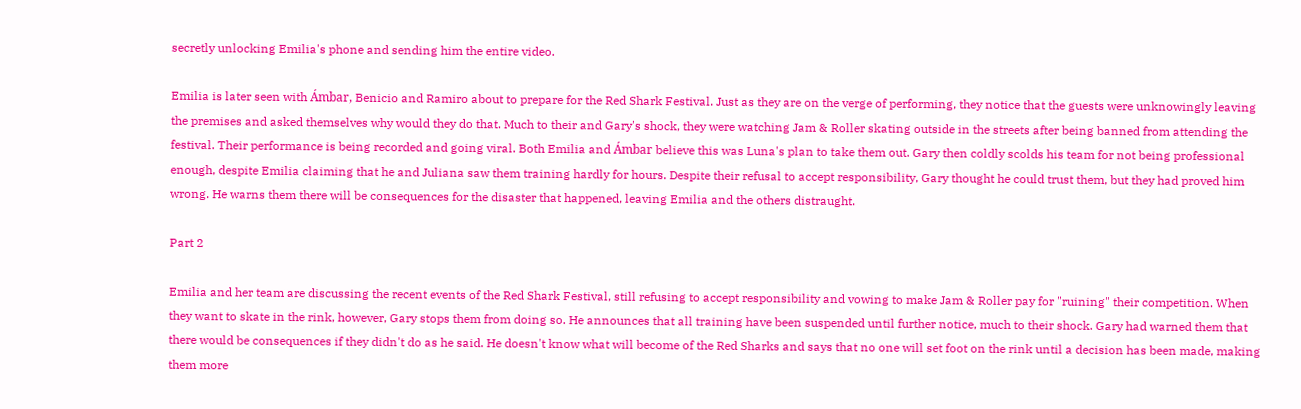secretly unlocking Emilia's phone and sending him the entire video.

Emilia is later seen with Ámbar, Benicio and Ramiro about to prepare for the Red Shark Festival. Just as they are on the verge of performing, they notice that the guests were unknowingly leaving the premises and asked themselves why would they do that. Much to their and Gary's shock, they were watching Jam & Roller skating outside in the streets after being banned from attending the festival. Their performance is being recorded and going viral. Both Emilia and Ámbar believe this was Luna's plan to take them out. Gary then coldly scolds his team for not being professional enough, despite Emilia claiming that he and Juliana saw them training hardly for hours. Despite their refusal to accept responsibility, Gary thought he could trust them, but they had proved him wrong. He warns them there will be consequences for the disaster that happened, leaving Emilia and the others distraught.

Part 2

Emilia and her team are discussing the recent events of the Red Shark Festival, still refusing to accept responsibility and vowing to make Jam & Roller pay for "ruining" their competition. When they want to skate in the rink, however, Gary stops them from doing so. He announces that all training have been suspended until further notice, much to their shock. Gary had warned them that there would be consequences if they didn't do as he said. He doesn't know what will become of the Red Sharks and says that no one will set foot on the rink until a decision has been made, making them more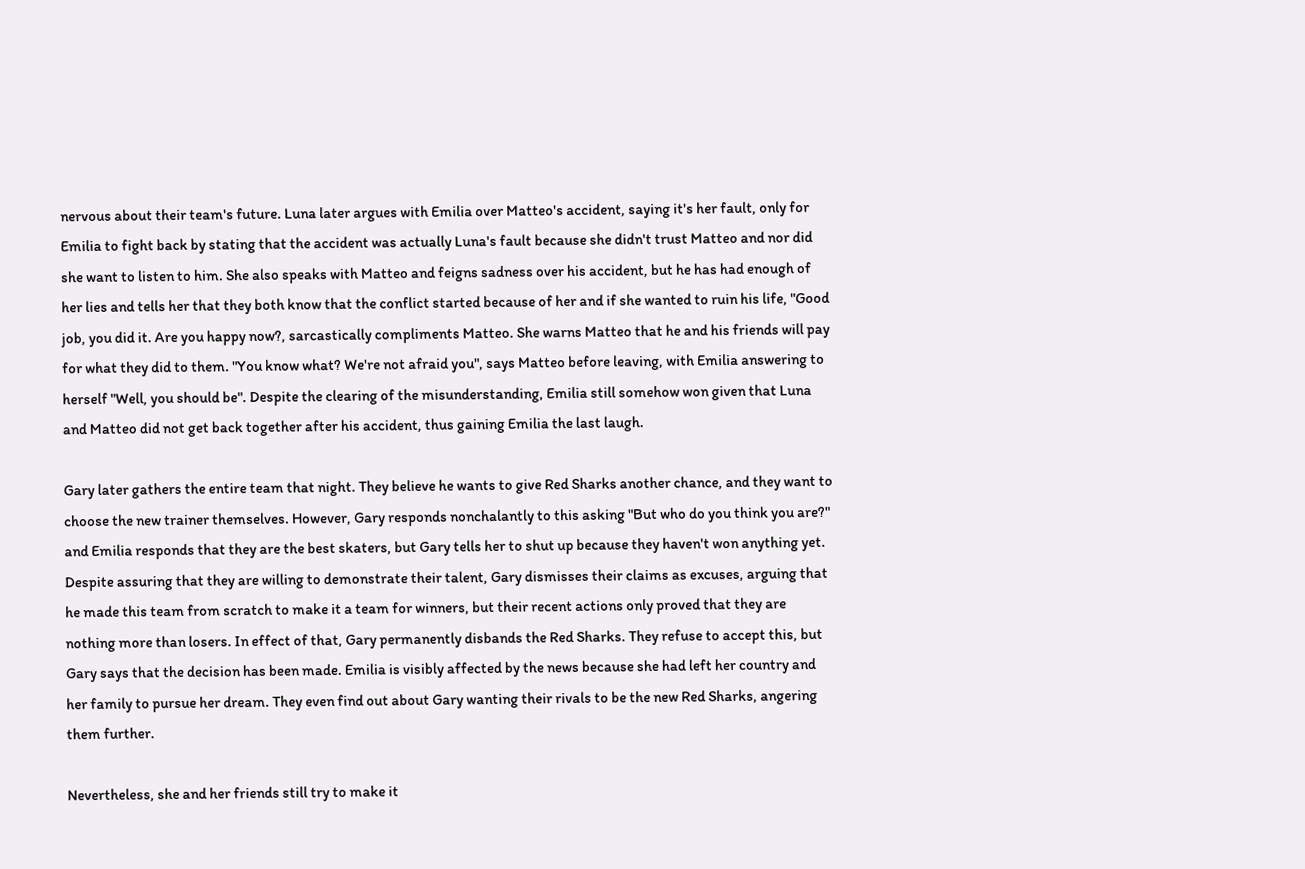nervous about their team's future. Luna later argues with Emilia over Matteo's accident, saying it's her fault, only for Emilia to fight back by stating that the accident was actually Luna's fault because she didn't trust Matteo and nor did she want to listen to him. She also speaks with Matteo and feigns sadness over his accident, but he has had enough of her lies and tells her that they both know that the conflict started because of her and if she wanted to ruin his life, "Good job, you did it. Are you happy now?, sarcastically compliments Matteo. She warns Matteo that he and his friends will pay for what they did to them. "You know what? We're not afraid you", says Matteo before leaving, with Emilia answering to herself "Well, you should be". Despite the clearing of the misunderstanding, Emilia still somehow won given that Luna and Matteo did not get back together after his accident, thus gaining Emilia the last laugh.

Gary later gathers the entire team that night. They believe he wants to give Red Sharks another chance, and they want to choose the new trainer themselves. However, Gary responds nonchalantly to this asking "But who do you think you are?" and Emilia responds that they are the best skaters, but Gary tells her to shut up because they haven't won anything yet. Despite assuring that they are willing to demonstrate their talent, Gary dismisses their claims as excuses, arguing that he made this team from scratch to make it a team for winners, but their recent actions only proved that they are nothing more than losers. In effect of that, Gary permanently disbands the Red Sharks. They refuse to accept this, but Gary says that the decision has been made. Emilia is visibly affected by the news because she had left her country and her family to pursue her dream. They even find out about Gary wanting their rivals to be the new Red Sharks, angering them further.

Nevertheless, she and her friends still try to make it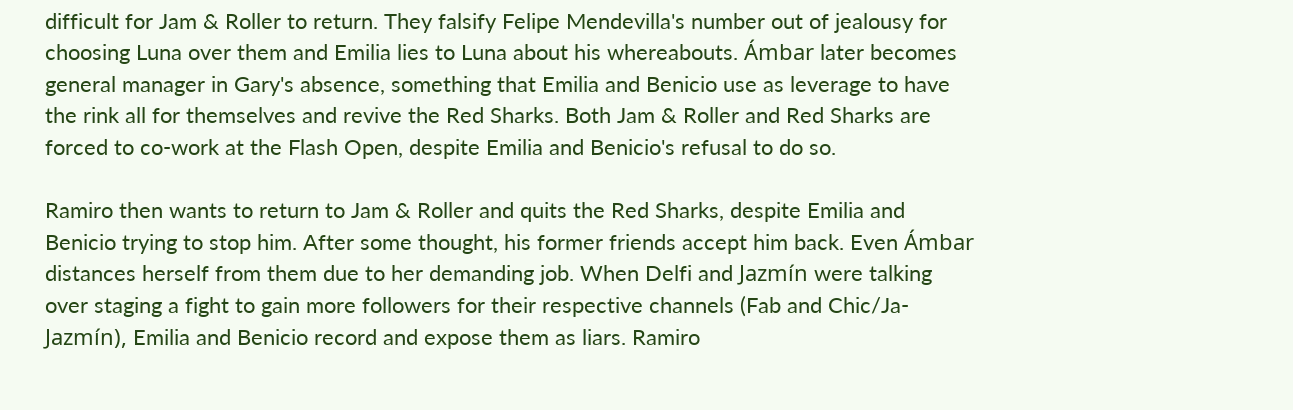difficult for Jam & Roller to return. They falsify Felipe Mendevilla's number out of jealousy for choosing Luna over them and Emilia lies to Luna about his whereabouts. Ámbar later becomes general manager in Gary's absence, something that Emilia and Benicio use as leverage to have the rink all for themselves and revive the Red Sharks. Both Jam & Roller and Red Sharks are forced to co-work at the Flash Open, despite Emilia and Benicio's refusal to do so.

Ramiro then wants to return to Jam & Roller and quits the Red Sharks, despite Emilia and Benicio trying to stop him. After some thought, his former friends accept him back. Even Ámbar distances herself from them due to her demanding job. When Delfi and Jazmín were talking over staging a fight to gain more followers for their respective channels (Fab and Chic/Ja-Jazmín), Emilia and Benicio record and expose them as liars. Ramiro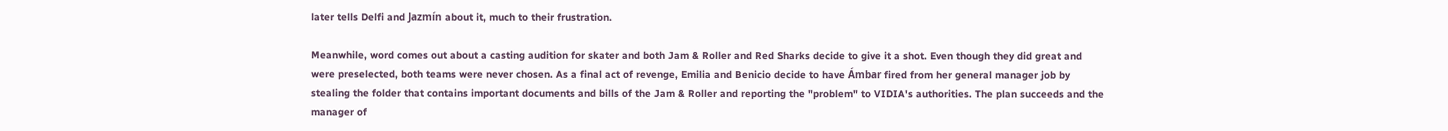later tells Delfi and Jazmín about it, much to their frustration.

Meanwhile, word comes out about a casting audition for skater and both Jam & Roller and Red Sharks decide to give it a shot. Even though they did great and were preselected, both teams were never chosen. As a final act of revenge, Emilia and Benicio decide to have Ámbar fired from her general manager job by stealing the folder that contains important documents and bills of the Jam & Roller and reporting the "problem" to VIDIA's authorities. The plan succeeds and the manager of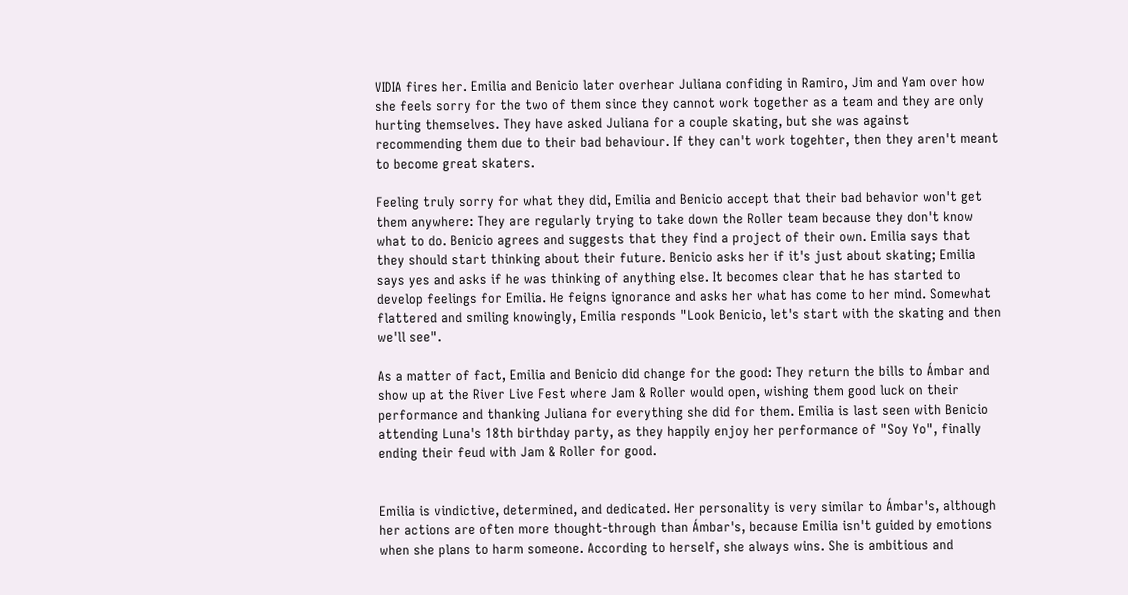VIDIA fires her. Emilia and Benicio later overhear Juliana confiding in Ramiro, Jim and Yam over how she feels sorry for the two of them since they cannot work together as a team and they are only hurting themselves. They have asked Juliana for a couple skating, but she was against recommending them due to their bad behaviour. If they can't work togehter, then they aren't meant to become great skaters.

Feeling truly sorry for what they did, Emilia and Benicio accept that their bad behavior won't get them anywhere: They are regularly trying to take down the Roller team because they don't know what to do. Benicio agrees and suggests that they find a project of their own. Emilia says that they should start thinking about their future. Benicio asks her if it's just about skating; Emilia says yes and asks if he was thinking of anything else. It becomes clear that he has started to develop feelings for Emilia. He feigns ignorance and asks her what has come to her mind. Somewhat flattered and smiling knowingly, Emilia responds "Look Benicio, let's start with the skating and then we'll see".

As a matter of fact, Emilia and Benicio did change for the good: They return the bills to Ámbar and show up at the River Live Fest where Jam & Roller would open, wishing them good luck on their performance and thanking Juliana for everything she did for them. Emilia is last seen with Benicio attending Luna's 18th birthday party, as they happily enjoy her performance of "Soy Yo", finally ending their feud with Jam & Roller for good.


Emilia is vindictive, determined, and dedicated. Her personality is very similar to Ámbar's, although her actions are often more thought-through than Ámbar's, because Emilia isn't guided by emotions when she plans to harm someone. According to herself, she always wins. She is ambitious and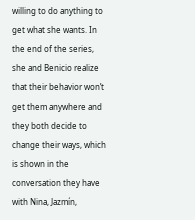willing to do anything to get what she wants. In the end of the series, she and Benicio realize that their behavior won’t get them anywhere and they both decide to change their ways, which is shown in the conversation they have with Nina, Jazmín,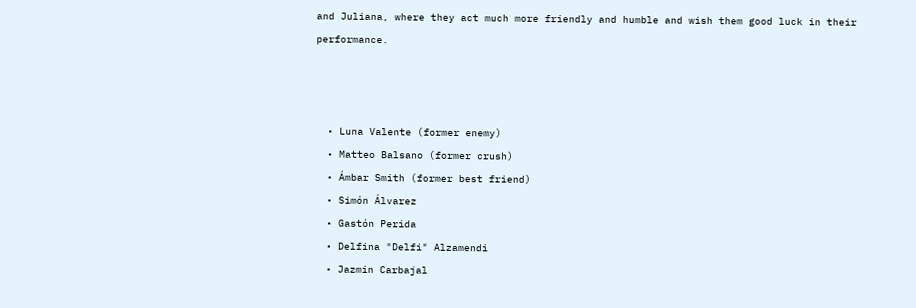and Juliana, where they act much more friendly and humble and wish them good luck in their performance.



  • Luna Valente (former enemy)
  • Matteo Balsano (former crush)
  • Ámbar Smith (former best friend)
  • Simón Álvarez
  • Gastón Perida
  • Delfina "Delfi" Alzamendi
  • Jazmin Carbajal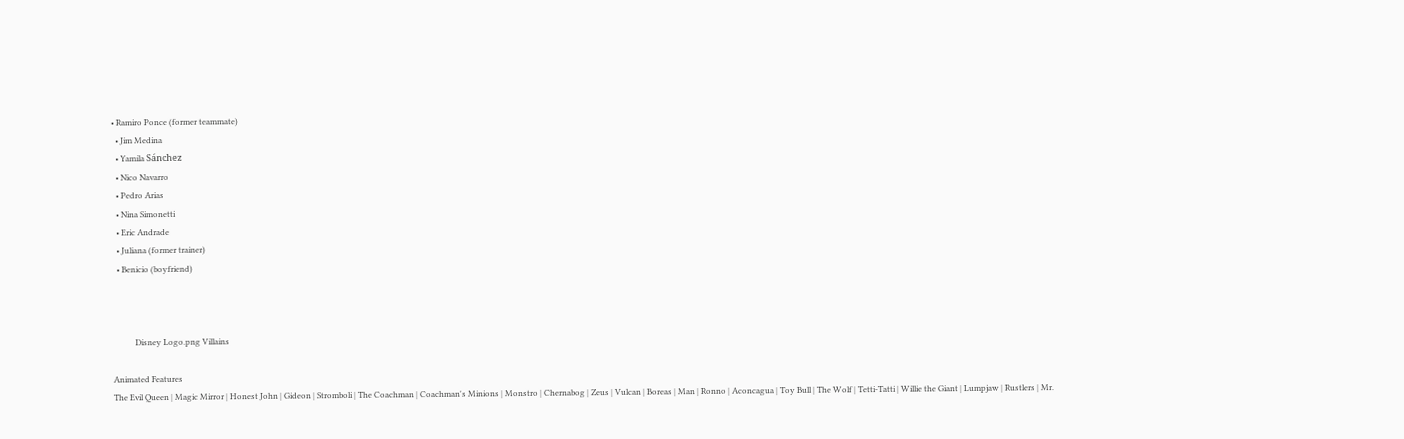• Ramiro Ponce (former teammate)
  • Jim Medina
  • Yamila Sánchez
  • Nico Navarro
  • Pedro Arias
  • Nina Simonetti
  • Eric Andrade
  • Juliana (former trainer)
  • Benicio (boyfriend)



           Disney Logo.png Villains

Animated Features
The Evil Queen | Magic Mirror | Honest John | Gideon | Stromboli | The Coachman | Coachman's Minions | Monstro | Chernabog | Zeus | Vulcan | Boreas | Man | Ronno | Aconcagua | Toy Bull | The Wolf | Tetti-Tatti | Willie the Giant | Lumpjaw | Rustlers | Mr.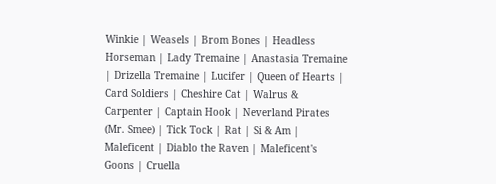Winkie | Weasels | Brom Bones | Headless Horseman | Lady Tremaine | Anastasia Tremaine | Drizella Tremaine | Lucifer | Queen of Hearts | Card Soldiers | Cheshire Cat | Walrus & Carpenter | Captain Hook | Neverland Pirates (Mr. Smee) | Tick Tock | Rat | Si & Am | Maleficent | Diablo the Raven | Maleficent's Goons | Cruella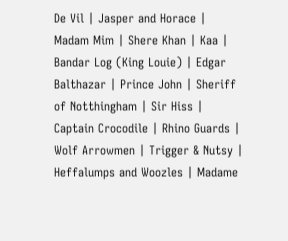De Vil | Jasper and Horace | Madam Mim | Shere Khan | Kaa | Bandar Log (King Louie) | Edgar Balthazar | Prince John | Sheriff of Notthingham | Sir Hiss | Captain Crocodile | Rhino Guards | Wolf Arrowmen | Trigger & Nutsy | Heffalumps and Woozles | Madame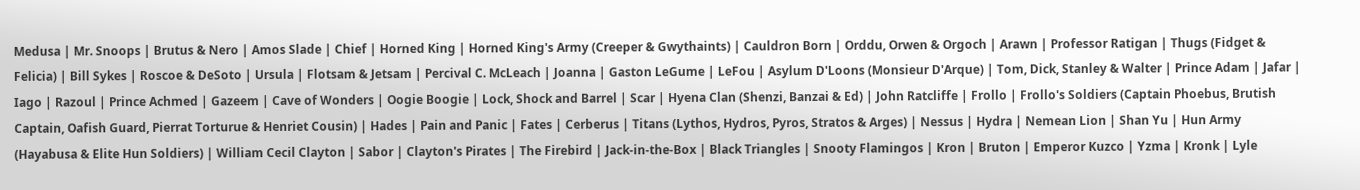Medusa | Mr. Snoops | Brutus & Nero | Amos Slade | Chief | Horned King | Horned King's Army (Creeper & Gwythaints) | Cauldron Born | Orddu, Orwen & Orgoch | Arawn | Professor Ratigan | Thugs (Fidget & Felicia) | Bill Sykes | Roscoe & DeSoto | Ursula | Flotsam & Jetsam | Percival C. McLeach | Joanna | Gaston LeGume | LeFou | Asylum D'Loons (Monsieur D'Arque) | Tom, Dick, Stanley & Walter | Prince Adam | Jafar | Iago | Razoul | Prince Achmed | Gazeem | Cave of Wonders | Oogie Boogie | Lock, Shock and Barrel | Scar | Hyena Clan (Shenzi, Banzai & Ed) | John Ratcliffe | Frollo | Frollo's Soldiers (Captain Phoebus, Brutish Captain, Oafish Guard, Pierrat Torturue & Henriet Cousin) | Hades | Pain and Panic | Fates | Cerberus | Titans (Lythos, Hydros, Pyros, Stratos & Arges) | Nessus | Hydra | Nemean Lion | Shan Yu | Hun Army (Hayabusa & Elite Hun Soldiers) | William Cecil Clayton | Sabor | Clayton's Pirates | The Firebird | Jack-in-the-Box | Black Triangles | Snooty Flamingos | Kron | Bruton | Emperor Kuzco | Yzma | Kronk | Lyle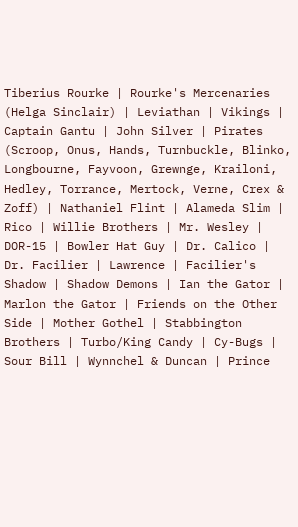Tiberius Rourke | Rourke's Mercenaries (Helga Sinclair) | Leviathan | Vikings | Captain Gantu | John Silver | Pirates (Scroop, Onus, Hands, Turnbuckle, Blinko, Longbourne, Fayvoon, Grewnge, Krailoni, Hedley, Torrance, Mertock, Verne, Crex & Zoff) | Nathaniel Flint | Alameda Slim | Rico | Willie Brothers | Mr. Wesley | DOR-15 | Bowler Hat Guy | Dr. Calico | Dr. Facilier | Lawrence | Facilier's Shadow | Shadow Demons | Ian the Gator | Marlon the Gator | Friends on the Other Side | Mother Gothel | Stabbington Brothers | Turbo/King Candy | Cy-Bugs | Sour Bill | Wynnchel & Duncan | Prince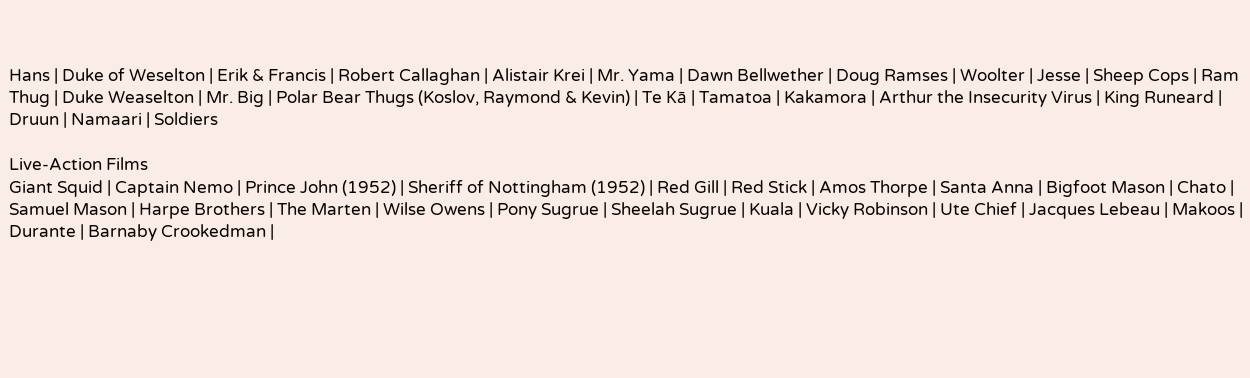Hans | Duke of Weselton | Erik & Francis | Robert Callaghan | Alistair Krei | Mr. Yama | Dawn Bellwether | Doug Ramses | Woolter | Jesse | Sheep Cops | Ram Thug | Duke Weaselton | Mr. Big | Polar Bear Thugs (Koslov, Raymond & Kevin) | Te Kā | Tamatoa | Kakamora | Arthur the Insecurity Virus | King Runeard | Druun | Namaari | Soldiers

Live-Action Films
Giant Squid | Captain Nemo | Prince John (1952) | Sheriff of Nottingham (1952) | Red Gill | Red Stick | Amos Thorpe | Santa Anna | Bigfoot Mason | Chato | Samuel Mason | Harpe Brothers | The Marten | Wilse Owens | Pony Sugrue | Sheelah Sugrue | Kuala | Vicky Robinson | Ute Chief | Jacques Lebeau | Makoos | Durante | Barnaby Crookedman |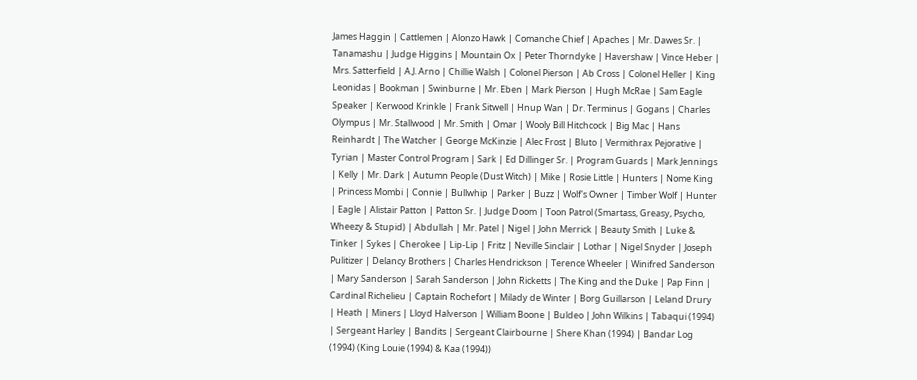James Haggin | Cattlemen | Alonzo Hawk | Comanche Chief | Apaches | Mr. Dawes Sr. | Tanamashu | Judge Higgins | Mountain Ox | Peter Thorndyke | Havershaw | Vince Heber | Mrs. Satterfield | A.J. Arno | Chillie Walsh | Colonel Pierson | Ab Cross | Colonel Heller | King Leonidas | Bookman | Swinburne | Mr. Eben | Mark Pierson | Hugh McRae | Sam Eagle Speaker | Kerwood Krinkle | Frank Sitwell | Hnup Wan | Dr. Terminus | Gogans | Charles Olympus | Mr. Stallwood | Mr. Smith | Omar | Wooly Bill Hitchcock | Big Mac | Hans Reinhardt | The Watcher | George McKinzie | Alec Frost | Bluto | Vermithrax Pejorative | Tyrian | Master Control Program | Sark | Ed Dillinger Sr. | Program Guards | Mark Jennings | Kelly | Mr. Dark | Autumn People (Dust Witch) | Mike | Rosie Little | Hunters | Nome King | Princess Mombi | Connie | Bullwhip | Parker | Buzz | Wolf's Owner | Timber Wolf | Hunter | Eagle | Alistair Patton | Patton Sr. | Judge Doom | Toon Patrol (Smartass, Greasy, Psycho, Wheezy & Stupid) | Abdullah | Mr. Patel | Nigel | John Merrick | Beauty Smith | Luke & Tinker | Sykes | Cherokee | Lip-Lip | Fritz | Neville Sinclair | Lothar | Nigel Snyder | Joseph Pulitizer | Delancy Brothers | Charles Hendrickson | Terence Wheeler | Winifred Sanderson | Mary Sanderson | Sarah Sanderson | John Ricketts | The King and the Duke | Pap Finn | Cardinal Richelieu | Captain Rochefort | Milady de Winter | Borg Guillarson | Leland Drury | Heath | Miners | Lloyd Halverson | William Boone | Buldeo | John Wilkins | Tabaqui (1994) | Sergeant Harley | Bandits | Sergeant Clairbourne | Shere Khan (1994) | Bandar Log (1994) (King Louie (1994) & Kaa (1994))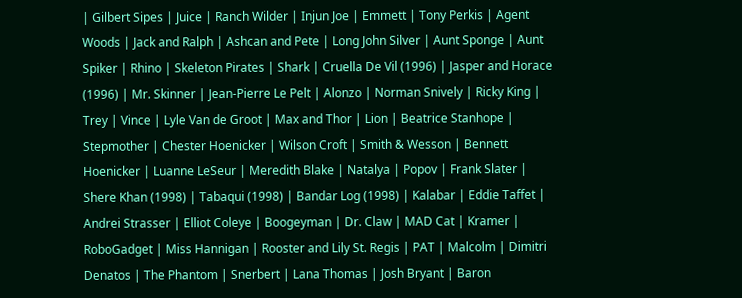| Gilbert Sipes | Juice | Ranch Wilder | Injun Joe | Emmett | Tony Perkis | Agent Woods | Jack and Ralph | Ashcan and Pete | Long John Silver | Aunt Sponge | Aunt Spiker | Rhino | Skeleton Pirates | Shark | Cruella De Vil (1996) | Jasper and Horace (1996) | Mr. Skinner | Jean-Pierre Le Pelt | Alonzo | Norman Snively | Ricky King | Trey | Vince | Lyle Van de Groot | Max and Thor | Lion | Beatrice Stanhope | Stepmother | Chester Hoenicker | Wilson Croft | Smith & Wesson | Bennett Hoenicker | Luanne LeSeur | Meredith Blake | Natalya | Popov | Frank Slater | Shere Khan (1998) | Tabaqui (1998) | Bandar Log (1998) | Kalabar | Eddie Taffet | Andrei Strasser | Elliot Coleye | Boogeyman | Dr. Claw | MAD Cat | Kramer | RoboGadget | Miss Hannigan | Rooster and Lily St. Regis | PAT | Malcolm | Dimitri Denatos | The Phantom | Snerbert | Lana Thomas | Josh Bryant | Baron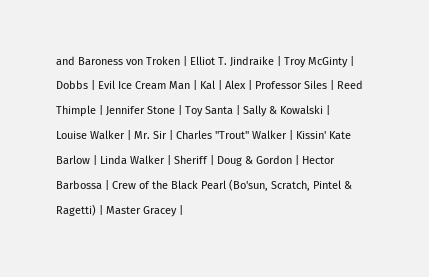and Baroness von Troken | Elliot T. Jindraike | Troy McGinty | Dobbs | Evil Ice Cream Man | Kal | Alex | Professor Siles | Reed Thimple | Jennifer Stone | Toy Santa | Sally & Kowalski | Louise Walker | Mr. Sir | Charles "Trout" Walker | Kissin' Kate Barlow | Linda Walker | Sheriff | Doug & Gordon | Hector Barbossa | Crew of the Black Pearl (Bo'sun, Scratch, Pintel & Ragetti) | Master Gracey |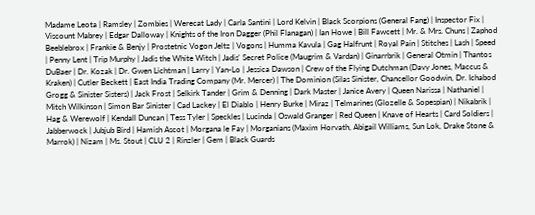Madame Leota | Ramsley | Zombies | Werecat Lady | Carla Santini | Lord Kelvin | Black Scorpions (General Fang) | Inspector Fix | Viscount Mabrey | Edgar Dalloway | Knights of the Iron Dagger (Phil Flanagan) | Ian Howe | Bill Fawcett | Mr. & Mrs. Chuns | Zaphod Beeblebrox | Frankie & Benjy | Prostetnic Vogon Jeltz | Vogons | Humma Kavula | Gag Halfrunt | Royal Pain | Stitches | Lash | Speed | Penny Lent | Trip Murphy | Jadis the White Witch | Jadis' Secret Police (Maugrim & Vardan) | Ginarrbrik | General Otmin | Thantos DuBaer | Dr. Kozak | Dr. Gwen Lichtman | Larry | Yan-Lo | Jessica Dawson | Crew of the Flying Dutchman (Davy Jones, Maccus & Kraken) | Cutler Beckett | East India Trading Company (Mr. Mercer) | The Dominion (Silas Sinister, Chancellor Goodwin, Dr. Ichabod Grogg & Sinister Sisters) | Jack Frost | Selkirk Tander | Grim & Denning | Dark Master | Janice Avery | Queen Narissa | Nathaniel | Mitch Wilkinson | Simon Bar Sinister | Cad Lackey | El Diablo | Henry Burke | Miraz | Telmarines (Glozelle & Sopespian) | Nikabrik | Hag & Werewolf | Kendall Duncan | Tess Tyler | Speckles | Lucinda | Oswald Granger | Red Queen | Knave of Hearts | Card Soldiers | Jabberwock | Jubjub Bird | Hamish Ascot | Morgana le Fay | Morganians (Maxim Horvath, Abigail Williams, Sun Lok, Drake Stone & Marrok) | Nizam | Ms. Stout | CLU 2 | Rinzler | Gem | Black Guards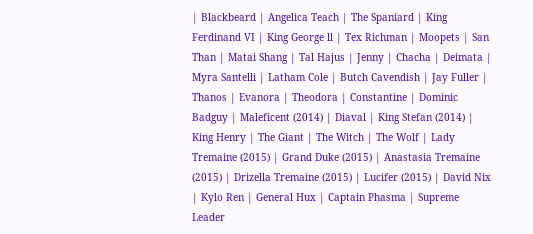| Blackbeard | Angelica Teach | The Spaniard | King Ferdinand VI | King George ll | Tex Richman | Moopets | San Than | Matai Shang | Tal Hajus | Jenny | Chacha | Deimata | Myra Santelli | Latham Cole | Butch Cavendish | Jay Fuller | Thanos | Evanora | Theodora | Constantine | Dominic Badguy | Maleficent (2014) | Diaval | King Stefan (2014) | King Henry | The Giant | The Witch | The Wolf | Lady Tremaine (2015) | Grand Duke (2015) | Anastasia Tremaine (2015) | Drizella Tremaine (2015) | Lucifer (2015) | David Nix | Kylo Ren | General Hux | Captain Phasma | Supreme Leader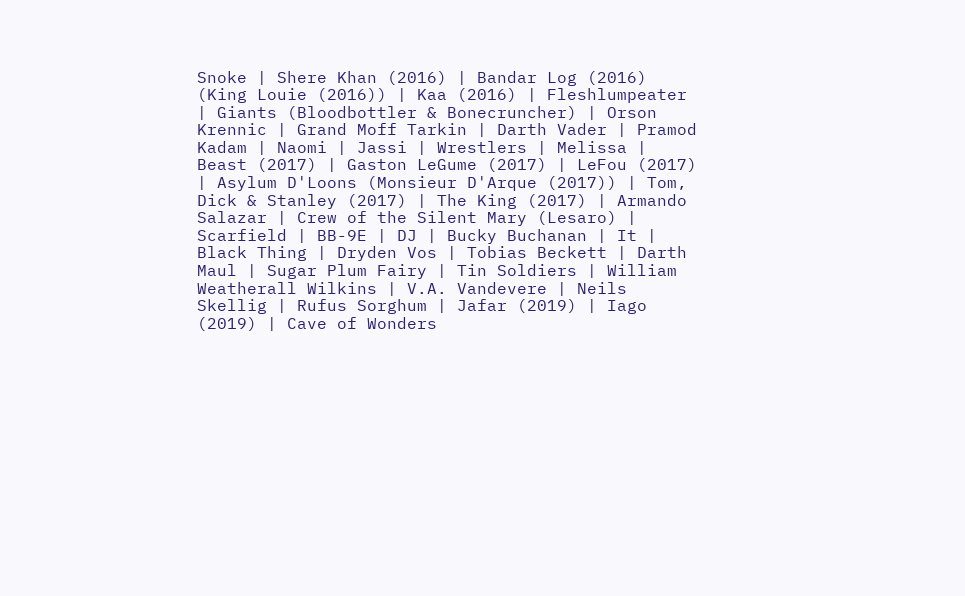Snoke | Shere Khan (2016) | Bandar Log (2016) (King Louie (2016)) | Kaa (2016) | Fleshlumpeater | Giants (Bloodbottler & Bonecruncher) | Orson Krennic | Grand Moff Tarkin | Darth Vader | Pramod Kadam | Naomi | Jassi | Wrestlers | Melissa | Beast (2017) | Gaston LeGume (2017) | LeFou (2017) | Asylum D'Loons (Monsieur D'Arque (2017)) | Tom, Dick & Stanley (2017) | The King (2017) | Armando Salazar | Crew of the Silent Mary (Lesaro) | Scarfield | BB-9E | DJ | Bucky Buchanan | It | Black Thing | Dryden Vos | Tobias Beckett | Darth Maul | Sugar Plum Fairy | Tin Soldiers | William Weatherall Wilkins | V.A. Vandevere | Neils Skellig | Rufus Sorghum | Jafar (2019) | Iago (2019) | Cave of Wonders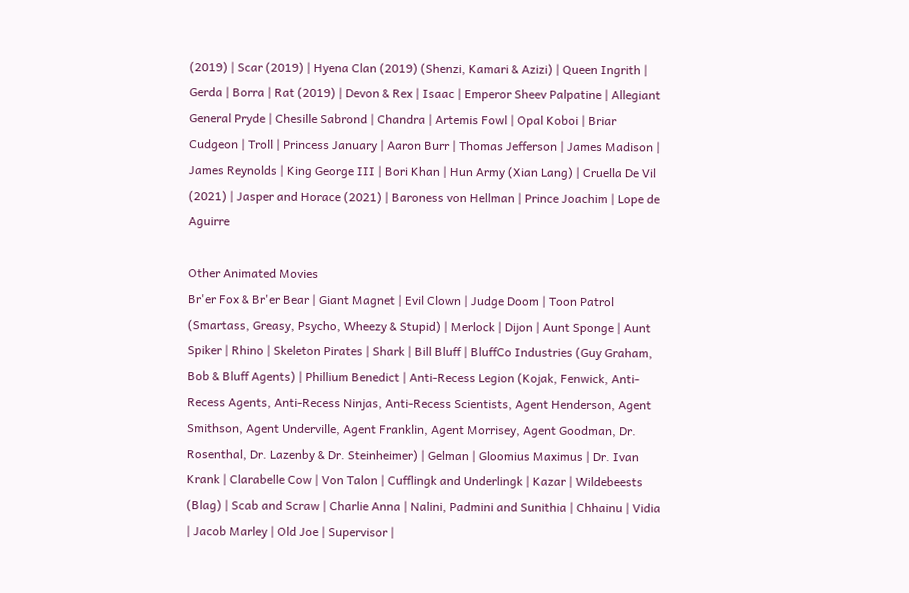(2019) | Scar (2019) | Hyena Clan (2019) (Shenzi, Kamari & Azizi) | Queen Ingrith | Gerda | Borra | Rat (2019) | Devon & Rex | Isaac | Emperor Sheev Palpatine | Allegiant General Pryde | Chesille Sabrond | Chandra | Artemis Fowl | Opal Koboi | Briar Cudgeon | Troll | Princess January | Aaron Burr | Thomas Jefferson | James Madison | James Reynolds | King George III | Bori Khan | Hun Army (Xian Lang) | Cruella De Vil (2021) | Jasper and Horace (2021) | Baroness von Hellman | Prince Joachim | Lope de Aguirre

Other Animated Movies
Br'er Fox & Br'er Bear | Giant Magnet | Evil Clown | Judge Doom | Toon Patrol (Smartass, Greasy, Psycho, Wheezy & Stupid) | Merlock | Dijon | Aunt Sponge | Aunt Spiker | Rhino | Skeleton Pirates | Shark | Bill Bluff | BluffCo Industries (Guy Graham, Bob & Bluff Agents) | Phillium Benedict | Anti-Recess Legion (Kojak, Fenwick, Anti-Recess Agents, Anti-Recess Ninjas, Anti-Recess Scientists, Agent Henderson, Agent Smithson, Agent Underville, Agent Franklin, Agent Morrisey, Agent Goodman, Dr. Rosenthal, Dr. Lazenby & Dr. Steinheimer) | Gelman | Gloomius Maximus | Dr. Ivan Krank | Clarabelle Cow | Von Talon | Cufflingk and Underlingk | Kazar | Wildebeests (Blag) | Scab and Scraw | Charlie Anna | Nalini, Padmini and Sunithia | Chhainu | Vidia | Jacob Marley | Old Joe | Supervisor |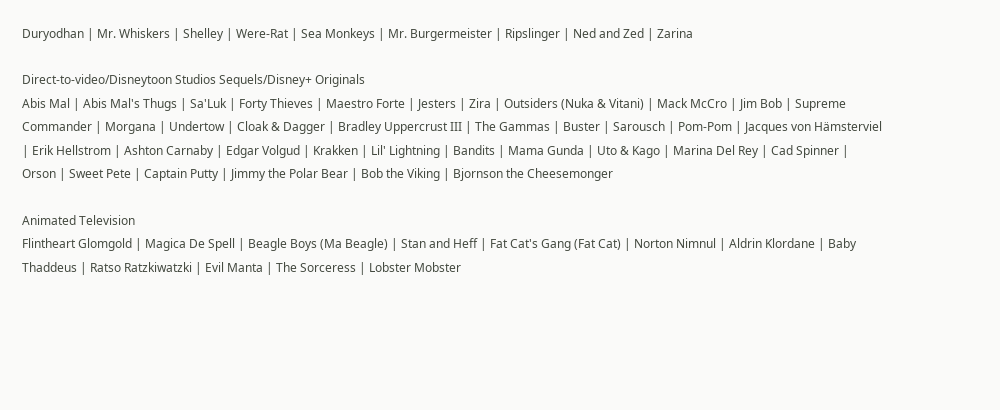Duryodhan | Mr. Whiskers | Shelley | Were-Rat | Sea Monkeys | Mr. Burgermeister | Ripslinger | Ned and Zed | Zarina

Direct-to-video/Disneytoon Studios Sequels/Disney+ Originals
Abis Mal | Abis Mal's Thugs | Sa'Luk | Forty Thieves | Maestro Forte | Jesters | Zira | Outsiders (Nuka & Vitani) | Mack McCro | Jim Bob | Supreme Commander | Morgana | Undertow | Cloak & Dagger | Bradley Uppercrust III | The Gammas | Buster | Sarousch | Pom-Pom | Jacques von Hämsterviel | Erik Hellstrom | Ashton Carnaby | Edgar Volgud | Krakken | Lil' Lightning | Bandits | Mama Gunda | Uto & Kago | Marina Del Rey | Cad Spinner | Orson | Sweet Pete | Captain Putty | Jimmy the Polar Bear | Bob the Viking | Bjornson the Cheesemonger

Animated Television
Flintheart Glomgold | Magica De Spell | Beagle Boys (Ma Beagle) | Stan and Heff | Fat Cat's Gang (Fat Cat) | Norton Nimnul | Aldrin Klordane | Baby Thaddeus | Ratso Ratzkiwatzki | Evil Manta | The Sorceress | Lobster Mobster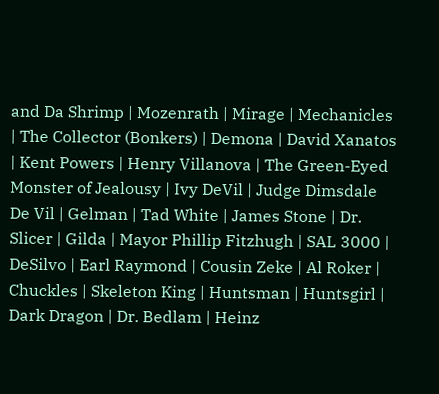and Da Shrimp | Mozenrath | Mirage | Mechanicles | The Collector (Bonkers) | Demona | David Xanatos | Kent Powers | Henry Villanova | The Green-Eyed Monster of Jealousy | Ivy DeVil | Judge Dimsdale De Vil | Gelman | Tad White | James Stone | Dr. Slicer | Gilda | Mayor Phillip Fitzhugh | SAL 3000 | DeSilvo | Earl Raymond | Cousin Zeke | Al Roker | Chuckles | Skeleton King | Huntsman | Huntsgirl | Dark Dragon | Dr. Bedlam | Heinz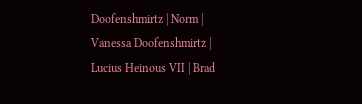Doofenshmirtz | Norm | Vanessa Doofenshmirtz | Lucius Heinous VII | Brad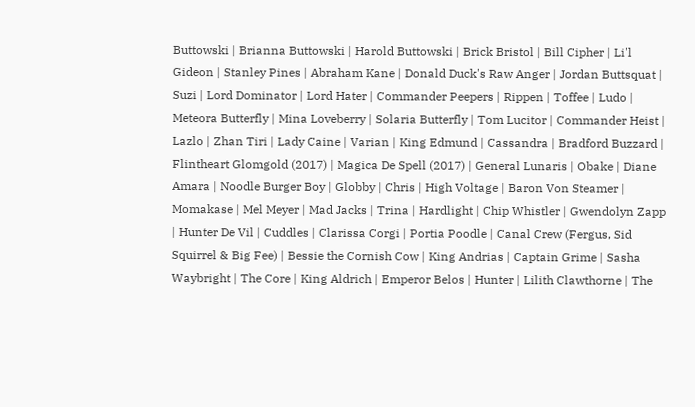Buttowski | Brianna Buttowski | Harold Buttowski | Brick Bristol | Bill Cipher | Li'l Gideon | Stanley Pines | Abraham Kane | Donald Duck's Raw Anger | Jordan Buttsquat | Suzi | Lord Dominator | Lord Hater | Commander Peepers | Rippen | Toffee | Ludo | Meteora Butterfly | Mina Loveberry | Solaria Butterfly | Tom Lucitor | Commander Heist | Lazlo | Zhan Tiri | Lady Caine | Varian | King Edmund | Cassandra | Bradford Buzzard | Flintheart Glomgold (2017) | Magica De Spell (2017) | General Lunaris | Obake | Diane Amara | Noodle Burger Boy | Globby | Chris | High Voltage | Baron Von Steamer | Momakase | Mel Meyer | Mad Jacks | Trina | Hardlight | Chip Whistler | Gwendolyn Zapp | Hunter De Vil | Cuddles | Clarissa Corgi | Portia Poodle | Canal Crew (Fergus, Sid Squirrel & Big Fee) | Bessie the Cornish Cow | King Andrias | Captain Grime | Sasha Waybright | The Core | King Aldrich | Emperor Belos | Hunter | Lilith Clawthorne | The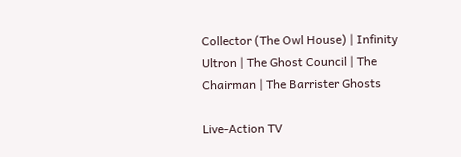Collector (The Owl House) | Infinity Ultron | The Ghost Council | The Chairman | The Barrister Ghosts

Live-Action TV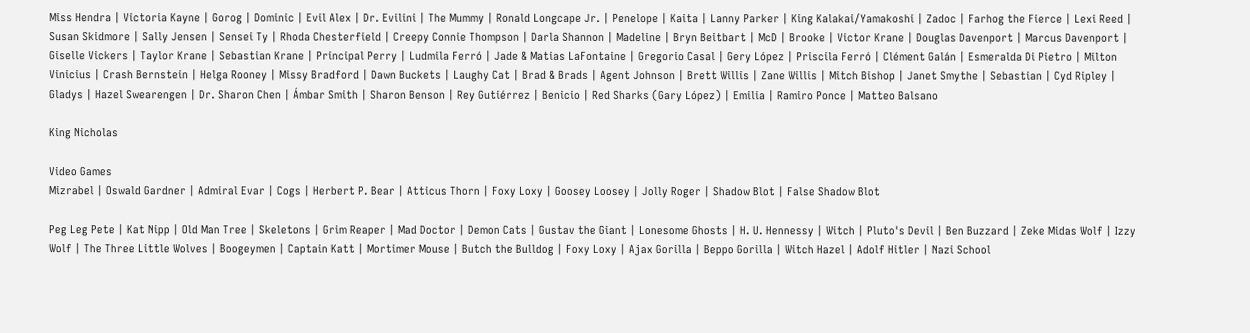Miss Hendra | Victoria Kayne | Gorog | Dominic | Evil Alex | Dr. Evilini | The Mummy | Ronald Longcape Jr. | Penelope | Kaita | Lanny Parker | King Kalakai/Yamakoshi | Zadoc | Farhog the Fierce | Lexi Reed | Susan Skidmore | Sally Jensen | Sensei Ty | Rhoda Chesterfield | Creepy Connie Thompson | Darla Shannon | Madeline | Bryn Beitbart | McD | Brooke | Victor Krane | Douglas Davenport | Marcus Davenport | Giselle Vickers | Taylor Krane | Sebastian Krane | Principal Perry | Ludmila Ferró | Jade & Matias LaFontaine | Gregorio Casal | Gery López | Priscila Ferró | Clément Galán | Esmeralda Di Pietro | Milton Vinicius | Crash Bernstein | Helga Rooney | Missy Bradford | Dawn Buckets | Laughy Cat | Brad & Brads | Agent Johnson | Brett Willis | Zane Willis | Mitch Bishop | Janet Smythe | Sebastian | Cyd Ripley | Gladys | Hazel Swearengen | Dr. Sharon Chen | Ámbar Smith | Sharon Benson | Rey Gutiérrez | Benicio | Red Sharks (Gary López) | Emilia | Ramiro Ponce | Matteo Balsano

King Nicholas

Video Games
Mizrabel | Oswald Gardner | Admiral Evar | Cogs | Herbert P. Bear | Atticus Thorn | Foxy Loxy | Goosey Loosey | Jolly Roger | Shadow Blot | False Shadow Blot

Peg Leg Pete | Kat Nipp | Old Man Tree | Skeletons | Grim Reaper | Mad Doctor | Demon Cats | Gustav the Giant | Lonesome Ghosts | H. U. Hennessy | Witch | Pluto's Devil | Ben Buzzard | Zeke Midas Wolf | Izzy Wolf | The Three Little Wolves | Boogeymen | Captain Katt | Mortimer Mouse | Butch the Bulldog | Foxy Loxy | Ajax Gorilla | Beppo Gorilla | Witch Hazel | Adolf Hitler | Nazi School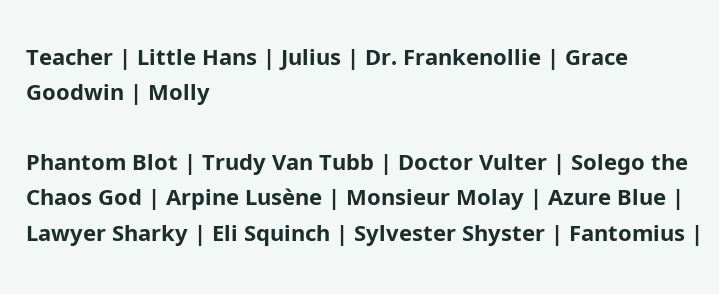Teacher | Little Hans | Julius | Dr. Frankenollie | Grace Goodwin | Molly

Phantom Blot | Trudy Van Tubb | Doctor Vulter | Solego the Chaos God | Arpine Lusène | Monsieur Molay | Azure Blue | Lawyer Sharky | Eli Squinch | Sylvester Shyster | Fantomius |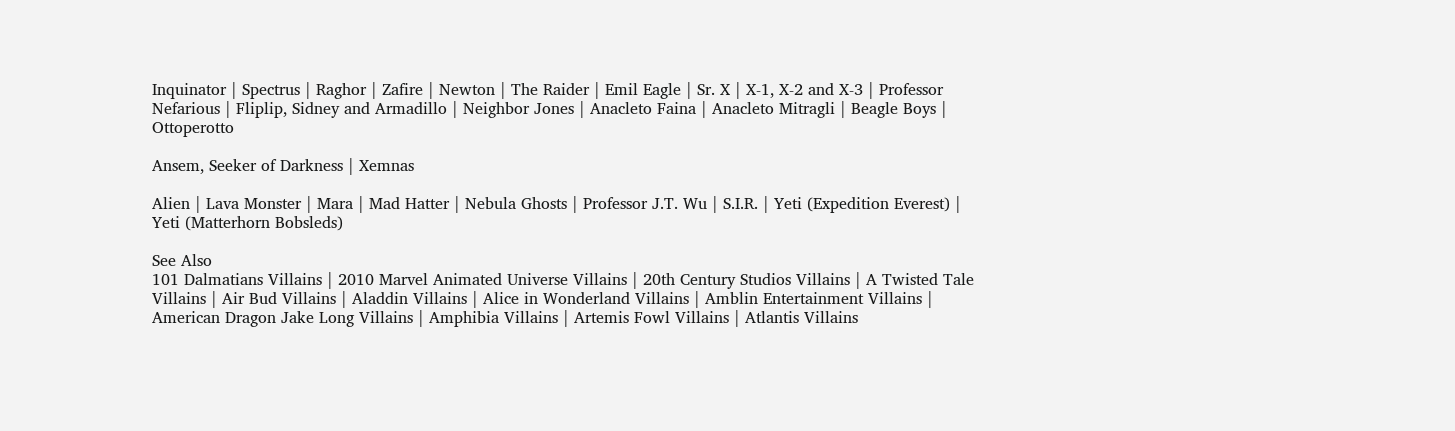Inquinator | Spectrus | Raghor | Zafire | Newton | The Raider | Emil Eagle | Sr. X | X-1, X-2 and X-3 | Professor Nefarious | Fliplip, Sidney and Armadillo | Neighbor Jones | Anacleto Faina | Anacleto Mitragli | Beagle Boys | Ottoperotto

Ansem, Seeker of Darkness | Xemnas

Alien | Lava Monster | Mara | Mad Hatter | Nebula Ghosts | Professor J.T. Wu | S.I.R. | Yeti (Expedition Everest) | Yeti (Matterhorn Bobsleds)

See Also
101 Dalmatians Villains | 2010 Marvel Animated Universe Villains | 20th Century Studios Villains | A Twisted Tale Villains | Air Bud Villains | Aladdin Villains | Alice in Wonderland Villains | Amblin Entertainment Villains | American Dragon Jake Long Villains | Amphibia Villains | Artemis Fowl Villains | Atlantis Villains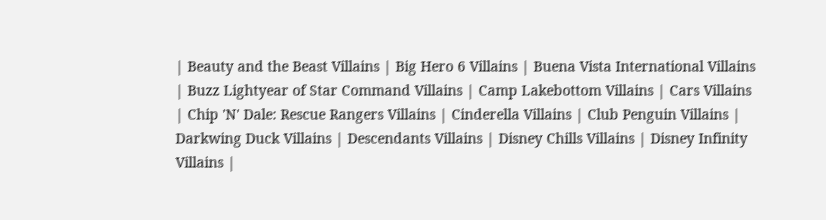| Beauty and the Beast Villains | Big Hero 6 Villains | Buena Vista International Villains | Buzz Lightyear of Star Command Villains | Camp Lakebottom Villains | Cars Villains | Chip 'N' Dale: Rescue Rangers Villains | Cinderella Villains | Club Penguin Villains | Darkwing Duck Villains | Descendants Villains | Disney Chills Villains | Disney Infinity Villains |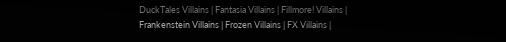DuckTales Villains | Fantasia Villains | Fillmore! Villains | Frankenstein Villains | Frozen Villains | FX Villains |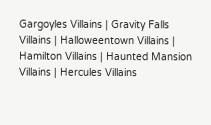Gargoyles Villains | Gravity Falls Villains | Halloweentown Villains | Hamilton Villains | Haunted Mansion Villains | Hercules Villains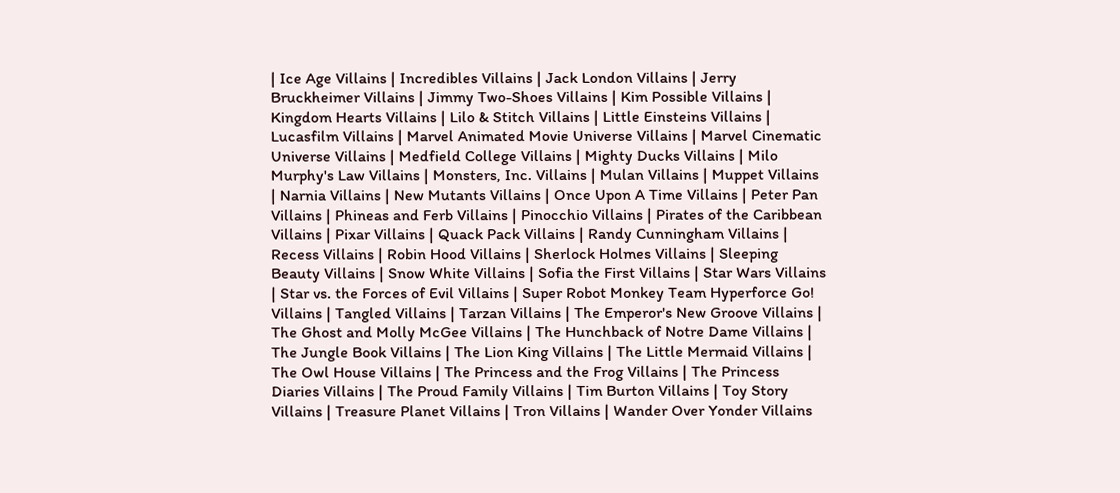| Ice Age Villains | Incredibles Villains | Jack London Villains | Jerry Bruckheimer Villains | Jimmy Two-Shoes Villains | Kim Possible Villains | Kingdom Hearts Villains | Lilo & Stitch Villains | Little Einsteins Villains | Lucasfilm Villains | Marvel Animated Movie Universe Villains | Marvel Cinematic Universe Villains | Medfield College Villains | Mighty Ducks Villains | Milo Murphy's Law Villains | Monsters, Inc. Villains | Mulan Villains | Muppet Villains | Narnia Villains | New Mutants Villains | Once Upon A Time Villains | Peter Pan Villains | Phineas and Ferb Villains | Pinocchio Villains | Pirates of the Caribbean Villains | Pixar Villains | Quack Pack Villains | Randy Cunningham Villains | Recess Villains | Robin Hood Villains | Sherlock Holmes Villains | Sleeping Beauty Villains | Snow White Villains | Sofia the First Villains | Star Wars Villains | Star vs. the Forces of Evil Villains | Super Robot Monkey Team Hyperforce Go! Villains | Tangled Villains | Tarzan Villains | The Emperor's New Groove Villains | The Ghost and Molly McGee Villains | The Hunchback of Notre Dame Villains | The Jungle Book Villains | The Lion King Villains | The Little Mermaid Villains | The Owl House Villains | The Princess and the Frog Villains | The Princess Diaries Villains | The Proud Family Villains | Tim Burton Villains | Toy Story Villains | Treasure Planet Villains | Tron Villains | Wander Over Yonder Villains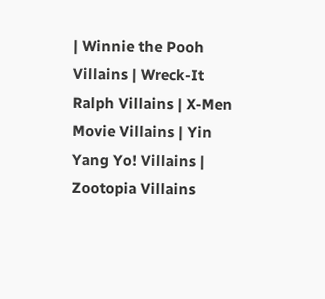| Winnie the Pooh Villains | Wreck-It Ralph Villains | X-Men Movie Villains | Yin Yang Yo! Villains | Zootopia Villains